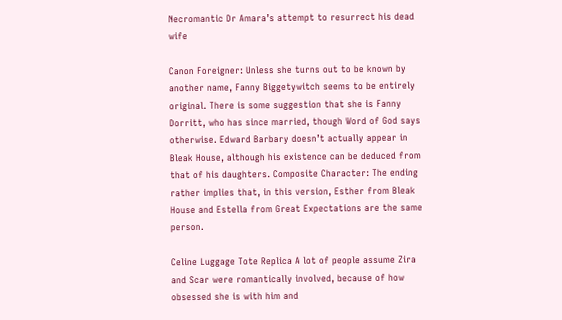Necromantic Dr Amara’s attempt to resurrect his dead wife

Canon Foreigner: Unless she turns out to be known by another name, Fanny Biggetywitch seems to be entirely original. There is some suggestion that she is Fanny Dorritt, who has since married, though Word of God says otherwise. Edward Barbary doesn’t actually appear in Bleak House, although his existence can be deduced from that of his daughters. Composite Character: The ending rather implies that, in this version, Esther from Bleak House and Estella from Great Expectations are the same person.

Celine Luggage Tote Replica A lot of people assume Zira and Scar were romantically involved, because of how obsessed she is with him and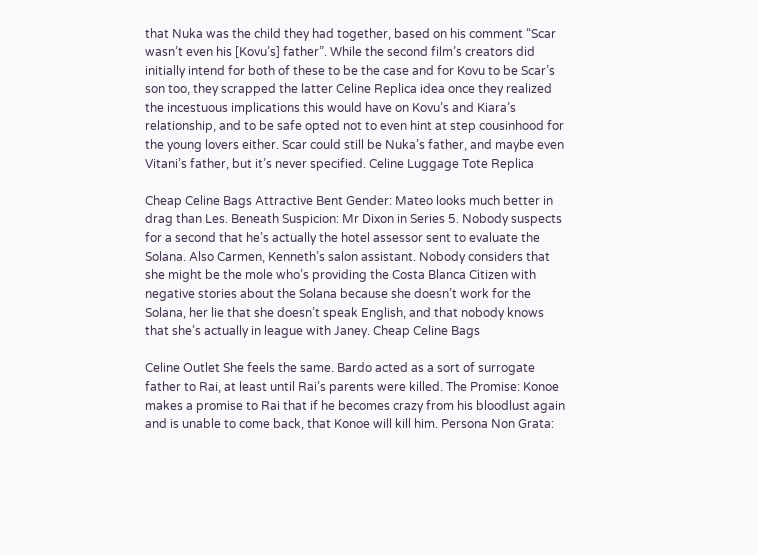that Nuka was the child they had together, based on his comment “Scar wasn’t even his [Kovu’s] father”. While the second film’s creators did initially intend for both of these to be the case and for Kovu to be Scar’s son too, they scrapped the latter Celine Replica idea once they realized the incestuous implications this would have on Kovu’s and Kiara’s relationship, and to be safe opted not to even hint at step cousinhood for the young lovers either. Scar could still be Nuka’s father, and maybe even Vitani’s father, but it’s never specified. Celine Luggage Tote Replica

Cheap Celine Bags Attractive Bent Gender: Mateo looks much better in drag than Les. Beneath Suspicion: Mr Dixon in Series 5. Nobody suspects for a second that he’s actually the hotel assessor sent to evaluate the Solana. Also Carmen, Kenneth’s salon assistant. Nobody considers that she might be the mole who’s providing the Costa Blanca Citizen with negative stories about the Solana because she doesn’t work for the Solana, her lie that she doesn’t speak English, and that nobody knows that she’s actually in league with Janey. Cheap Celine Bags

Celine Outlet She feels the same. Bardo acted as a sort of surrogate father to Rai, at least until Rai’s parents were killed. The Promise: Konoe makes a promise to Rai that if he becomes crazy from his bloodlust again and is unable to come back, that Konoe will kill him. Persona Non Grata: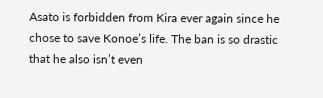Asato is forbidden from Kira ever again since he chose to save Konoe’s life. The ban is so drastic that he also isn’t even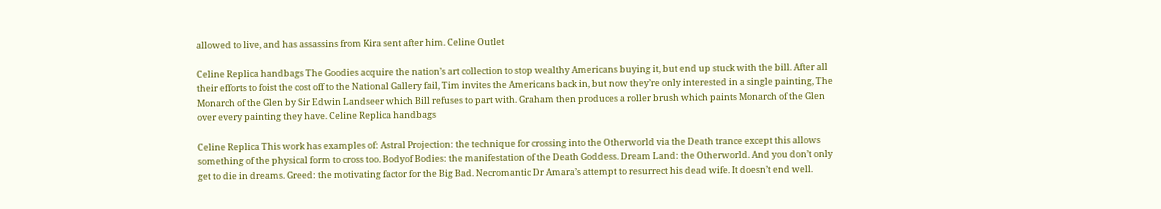allowed to live, and has assassins from Kira sent after him. Celine Outlet

Celine Replica handbags The Goodies acquire the nation’s art collection to stop wealthy Americans buying it, but end up stuck with the bill. After all their efforts to foist the cost off to the National Gallery fail, Tim invites the Americans back in, but now they’re only interested in a single painting, The Monarch of the Glen by Sir Edwin Landseer which Bill refuses to part with. Graham then produces a roller brush which paints Monarch of the Glen over every painting they have. Celine Replica handbags

Celine Replica This work has examples of: Astral Projection: the technique for crossing into the Otherworld via the Death trance except this allows something of the physical form to cross too. Bodyof Bodies: the manifestation of the Death Goddess. Dream Land: the Otherworld. And you don’t only get to die in dreams. Greed: the motivating factor for the Big Bad. Necromantic Dr Amara’s attempt to resurrect his dead wife. It doesn’t end well.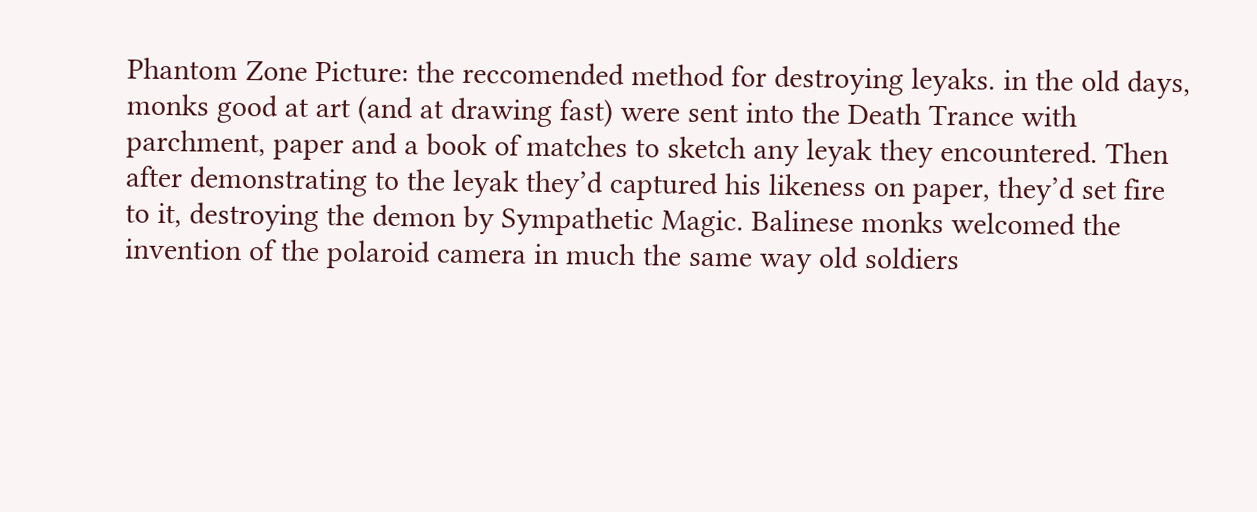Phantom Zone Picture: the reccomended method for destroying leyaks. in the old days, monks good at art (and at drawing fast) were sent into the Death Trance with parchment, paper and a book of matches to sketch any leyak they encountered. Then after demonstrating to the leyak they’d captured his likeness on paper, they’d set fire to it, destroying the demon by Sympathetic Magic. Balinese monks welcomed the invention of the polaroid camera in much the same way old soldiers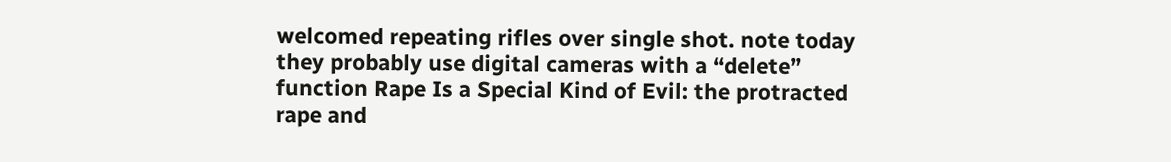welcomed repeating rifles over single shot. note today they probably use digital cameras with a “delete” function Rape Is a Special Kind of Evil: the protracted rape and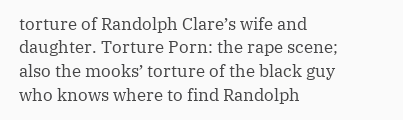torture of Randolph Clare’s wife and daughter. Torture Porn: the rape scene; also the mooks’ torture of the black guy who knows where to find Randolph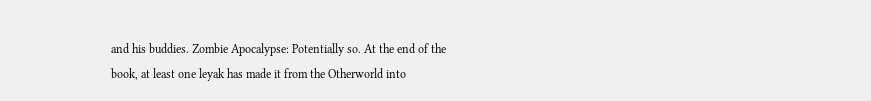and his buddies. Zombie Apocalypse: Potentially so. At the end of the book, at least one leyak has made it from the Otherworld into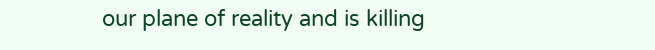our plane of reality and is killing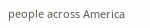people across America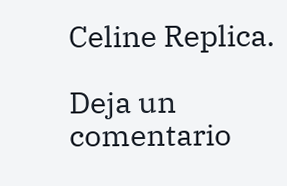Celine Replica.

Deja un comentario